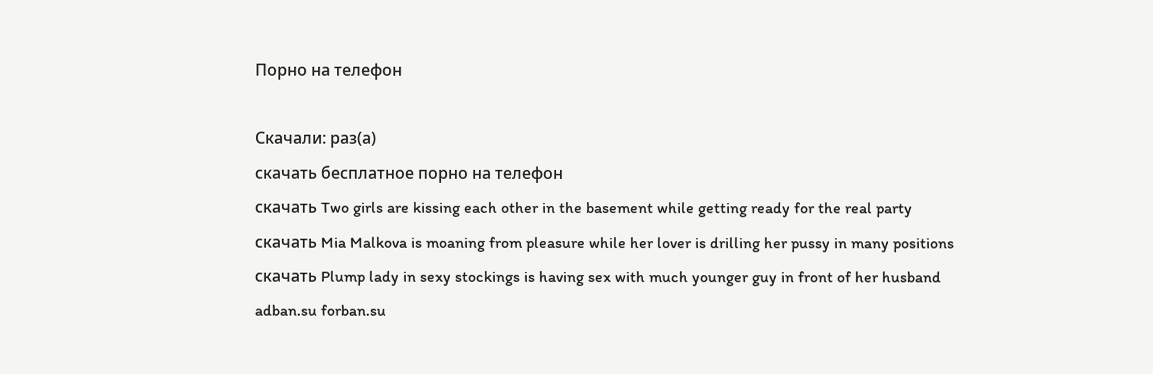Порно на телефон

Скачали: раз(а)
скачать бесплатное порно на телефон
скачать Two girls are kissing each other in the basement while getting ready for the real party
скачать Mia Malkova is moaning from pleasure while her lover is drilling her pussy in many positions
скачать Plump lady in sexy stockings is having sex with much younger guy in front of her husband
adban.su forban.su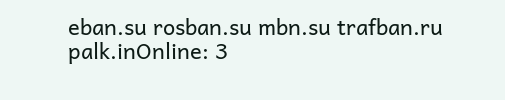eban.su rosban.su mbn.su trafban.ru
palk.inOnline: 3